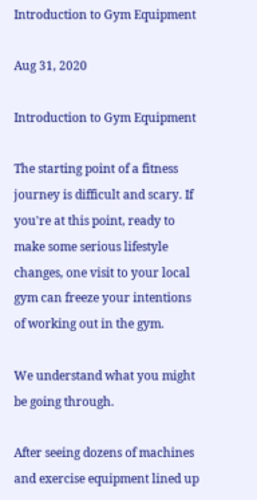Introduction to Gym Equipment

Aug 31, 2020

Introduction to Gym Equipment

The starting point of a fitness journey is difficult and scary. If you're at this point, ready to make some serious lifestyle changes, one visit to your local gym can freeze your intentions of working out in the gym.

We understand what you might be going through.

After seeing dozens of machines and exercise equipment lined up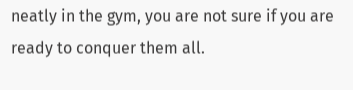neatly in the gym, you are not sure if you are ready to conquer them all.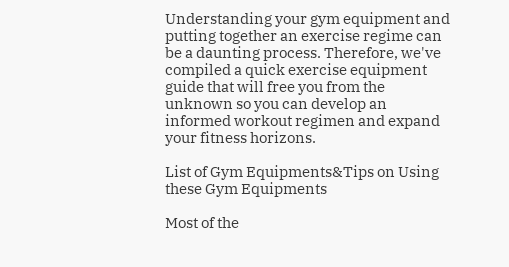Understanding your gym equipment and putting together an exercise regime can be a daunting process. Therefore, we've compiled a quick exercise equipment guide that will free you from the unknown so you can develop an informed workout regimen and expand your fitness horizons.

List of Gym Equipments&Tips on Using these Gym Equipments

Most of the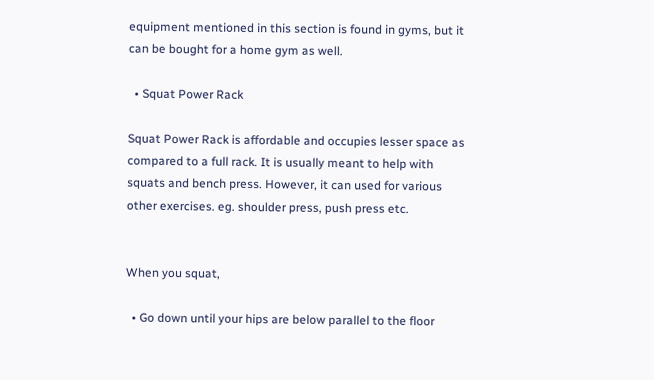equipment mentioned in this section is found in gyms, but it can be bought for a home gym as well.

  • Squat Power Rack

Squat Power Rack is affordable and occupies lesser space as compared to a full rack. It is usually meant to help with squats and bench press. However, it can used for various other exercises. eg. shoulder press, push press etc.


When you squat,

  • Go down until your hips are below parallel to the floor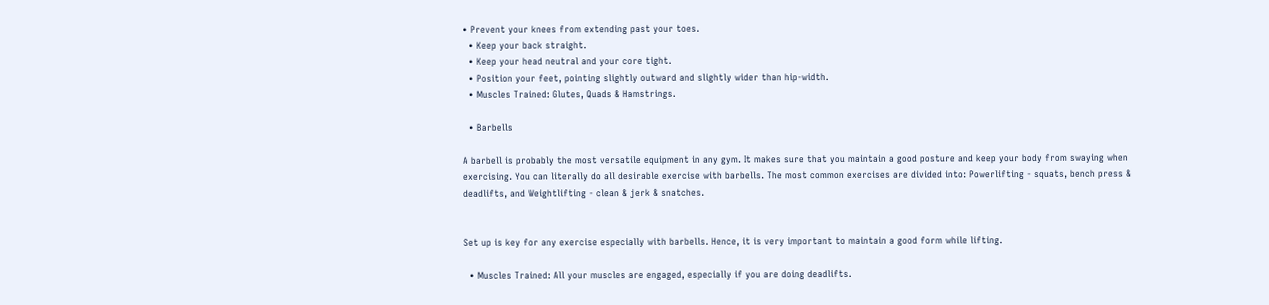• Prevent your knees from extending past your toes.
  • Keep your back straight.
  • Keep your head neutral and your core tight.
  • Position your feet, pointing slightly outward and slightly wider than hip-width.
  • Muscles Trained: Glutes, Quads & Hamstrings.

  • Barbells

A barbell is probably the most versatile equipment in any gym. It makes sure that you maintain a good posture and keep your body from swaying when exercising. You can literally do all desirable exercise with barbells. The most common exercises are divided into: Powerlifting - squats, bench press & deadlifts, and Weightlifting - clean & jerk & snatches.


Set up is key for any exercise especially with barbells. Hence, it is very important to maintain a good form while lifting.

  • Muscles Trained: All your muscles are engaged, especially if you are doing deadlifts.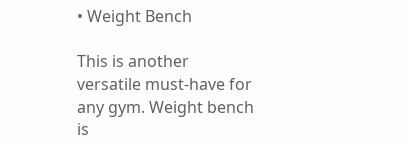• Weight Bench

This is another versatile must-have for any gym. Weight bench is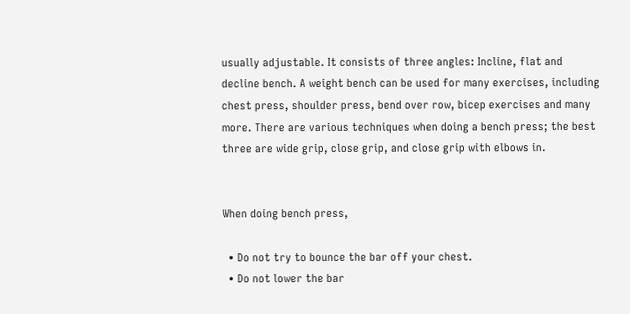usually adjustable. It consists of three angles: Incline, flat and decline bench. A weight bench can be used for many exercises, including chest press, shoulder press, bend over row, bicep exercises and many more. There are various techniques when doing a bench press; the best three are wide grip, close grip, and close grip with elbows in.


When doing bench press,

  • Do not try to bounce the bar off your chest.
  • Do not lower the bar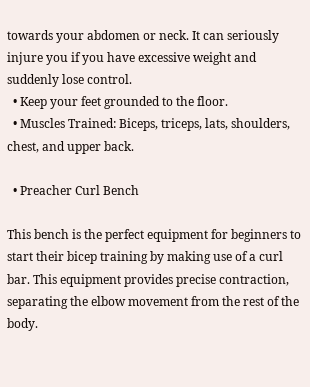towards your abdomen or neck. It can seriously injure you if you have excessive weight and suddenly lose control.
  • Keep your feet grounded to the floor.
  • Muscles Trained: Biceps, triceps, lats, shoulders, chest, and upper back.

  • Preacher Curl Bench

This bench is the perfect equipment for beginners to start their bicep training by making use of a curl bar. This equipment provides precise contraction, separating the elbow movement from the rest of the body.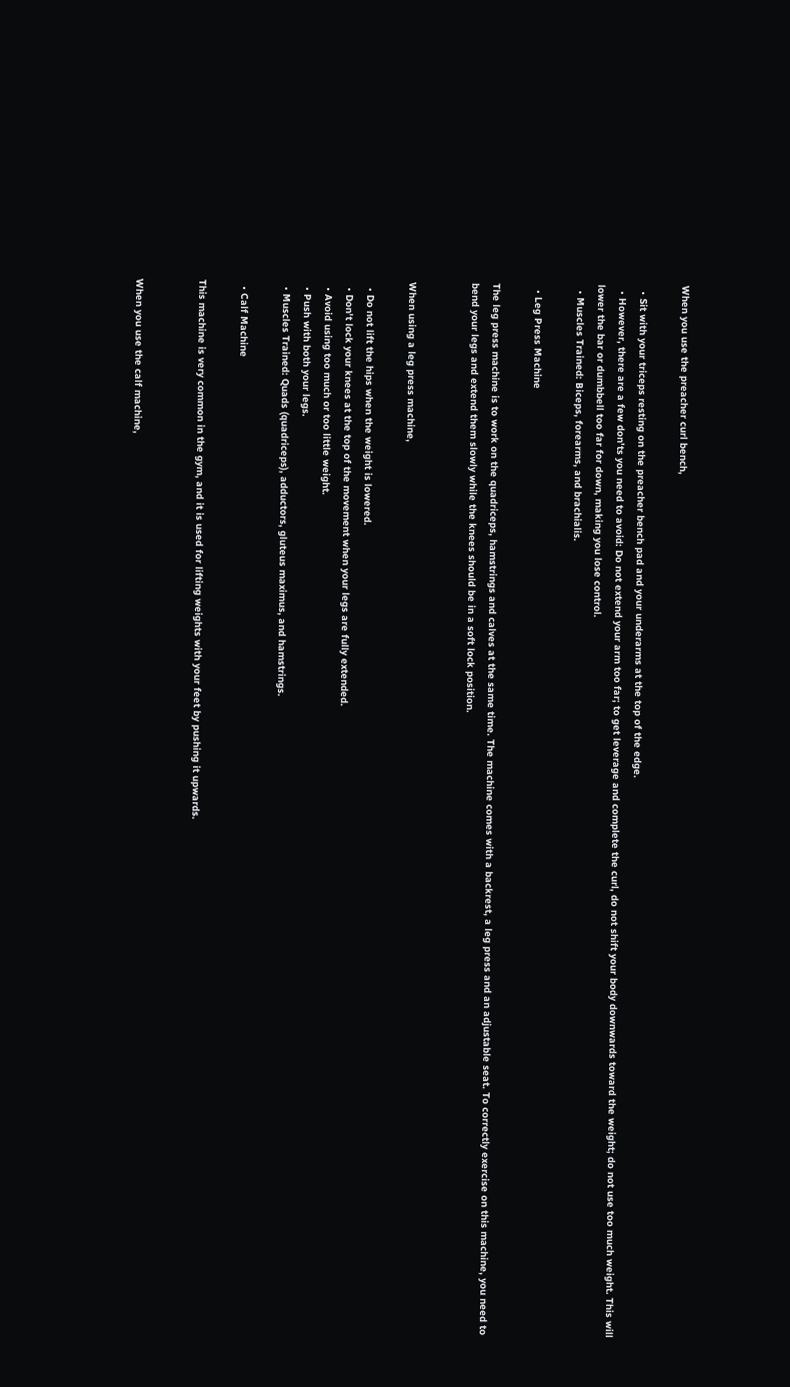When you use the preacher curl bench,

  • Sit with your triceps resting on the preacher bench pad and your underarms at the top of the edge.
  • However, there are a few don'ts you need to avoid: Do not extend your arm too far; to get leverage and complete the curl, do not shift your body downwards toward the weight; do not use too much weight. This will lower the bar or dumbbell too far for down, making you lose control.
  • Muscles Trained: Biceps, forearms, and brachialis.

  • Leg Press Machine

The leg press machine is to work on the quadriceps, hamstrings and calves at the same time. The machine comes with a backrest, a leg press and an adjustable seat. To correctly exercise on this machine, you need to bend your legs and extend them slowly while the knees should be in a soft lock position.


When using a leg press machine,

  • Do not lift the hips when the weight is lowered.
  • Don't lock your knees at the top of the movement when your legs are fully extended.
  • Avoid using too much or too little weight.
  • Push with both your legs.
  • Muscles Trained: Quads (quadriceps), adductors, gluteus maximus, and hamstrings.

  • Calf Machine

This machine is very common in the gym, and it is used for lifting weights with your feet by pushing it upwards.


When you use the calf machine,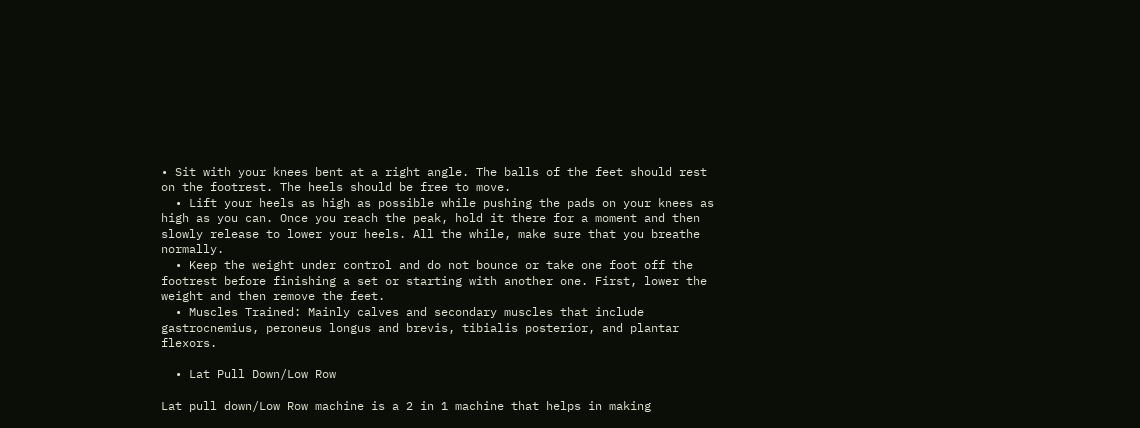• Sit with your knees bent at a right angle. The balls of the feet should rest on the footrest. The heels should be free to move.
  • Lift your heels as high as possible while pushing the pads on your knees as high as you can. Once you reach the peak, hold it there for a moment and then slowly release to lower your heels. All the while, make sure that you breathe normally.
  • Keep the weight under control and do not bounce or take one foot off the footrest before finishing a set or starting with another one. First, lower the weight and then remove the feet.
  • Muscles Trained: Mainly calves and secondary muscles that include gastrocnemius, peroneus longus and brevis, tibialis posterior, and plantar flexors.

  • Lat Pull Down/Low Row

Lat pull down/Low Row machine is a 2 in 1 machine that helps in making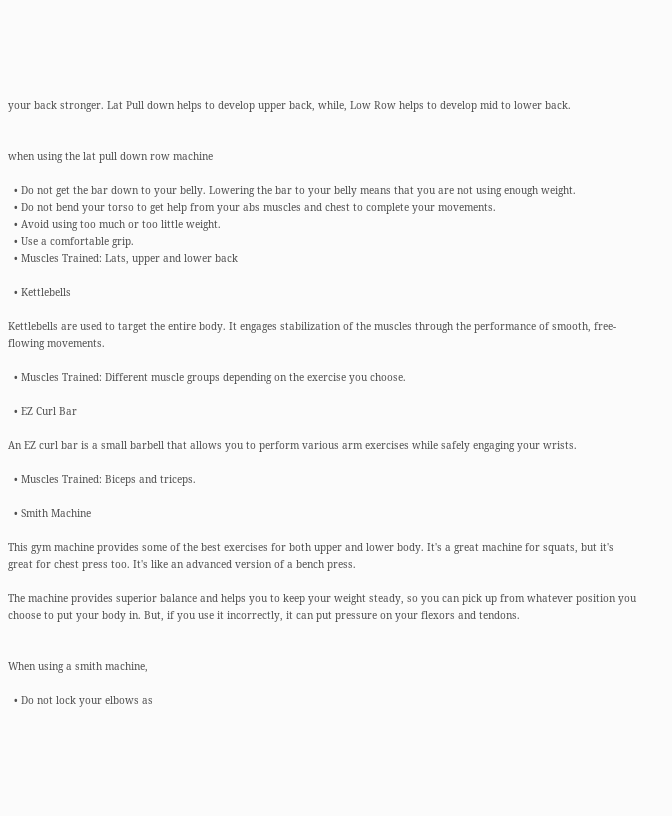your back stronger. Lat Pull down helps to develop upper back, while, Low Row helps to develop mid to lower back.


when using the lat pull down row machine

  • Do not get the bar down to your belly. Lowering the bar to your belly means that you are not using enough weight.
  • Do not bend your torso to get help from your abs muscles and chest to complete your movements.
  • Avoid using too much or too little weight.
  • Use a comfortable grip.
  • Muscles Trained: Lats, upper and lower back

  • Kettlebells

Kettlebells are used to target the entire body. It engages stabilization of the muscles through the performance of smooth, free-flowing movements.

  • Muscles Trained: Different muscle groups depending on the exercise you choose.

  • EZ Curl Bar

An EZ curl bar is a small barbell that allows you to perform various arm exercises while safely engaging your wrists.

  • Muscles Trained: Biceps and triceps.

  • Smith Machine

This gym machine provides some of the best exercises for both upper and lower body. It's a great machine for squats, but it's great for chest press too. It's like an advanced version of a bench press.

The machine provides superior balance and helps you to keep your weight steady, so you can pick up from whatever position you choose to put your body in. But, if you use it incorrectly, it can put pressure on your flexors and tendons.


When using a smith machine,

  • Do not lock your elbows as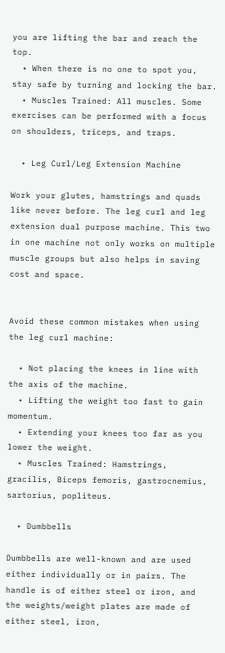you are lifting the bar and reach the top.
  • When there is no one to spot you, stay safe by turning and locking the bar.
  • Muscles Trained: All muscles. Some exercises can be performed with a focus on shoulders, triceps, and traps.

  • Leg Curl/Leg Extension Machine

Work your glutes, hamstrings and quads like never before. The leg curl and leg extension dual purpose machine. This two in one machine not only works on multiple muscle groups but also helps in saving cost and space.


Avoid these common mistakes when using the leg curl machine:

  • Not placing the knees in line with the axis of the machine.
  • Lifting the weight too fast to gain momentum.
  • Extending your knees too far as you lower the weight.
  • Muscles Trained: Hamstrings, gracilis, Biceps femoris, gastrocnemius, sartorius, popliteus.

  • Dumbbells

Dumbbells are well-known and are used either individually or in pairs. The handle is of either steel or iron, and the weights/weight plates are made of either steel, iron,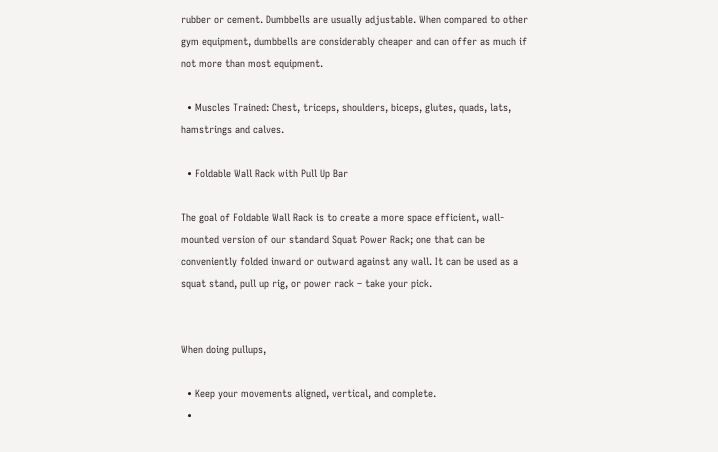rubber or cement. Dumbbells are usually adjustable. When compared to other gym equipment, dumbbells are considerably cheaper and can offer as much if not more than most equipment.

  • Muscles Trained: Chest, triceps, shoulders, biceps, glutes, quads, lats, hamstrings and calves.

  • Foldable Wall Rack with Pull Up Bar

The goal of Foldable Wall Rack is to create a more space efficient, wall-mounted version of our standard Squat Power Rack; one that can be conveniently folded inward or outward against any wall. It can be used as a squat stand, pull up rig, or power rack – take your pick.


When doing pullups,

  • Keep your movements aligned, vertical, and complete.
  •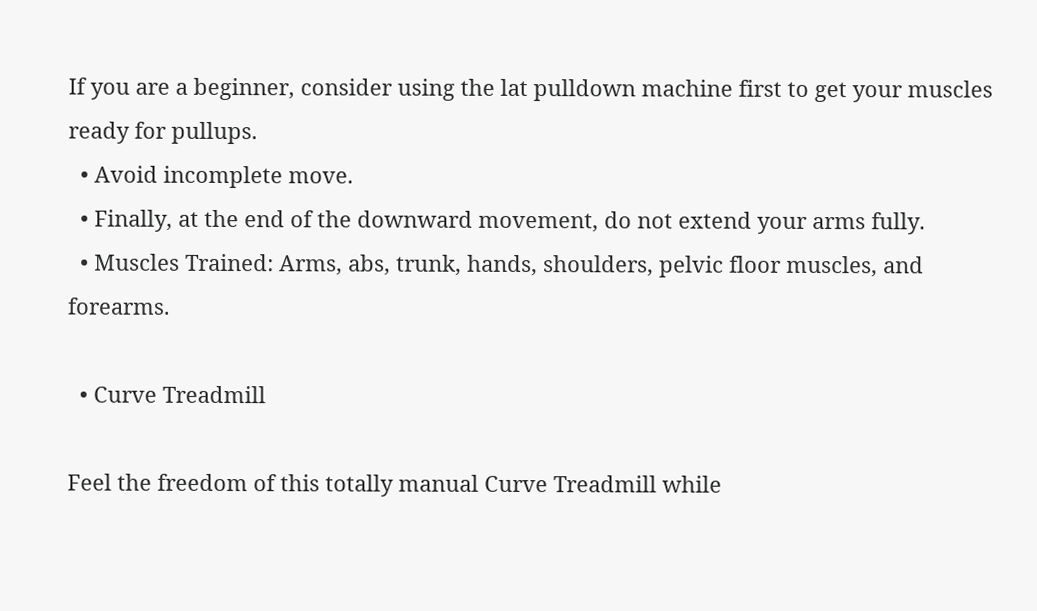If you are a beginner, consider using the lat pulldown machine first to get your muscles ready for pullups.
  • Avoid incomplete move.
  • Finally, at the end of the downward movement, do not extend your arms fully.
  • Muscles Trained: Arms, abs, trunk, hands, shoulders, pelvic floor muscles, and forearms.

  • Curve Treadmill

Feel the freedom of this totally manual Curve Treadmill while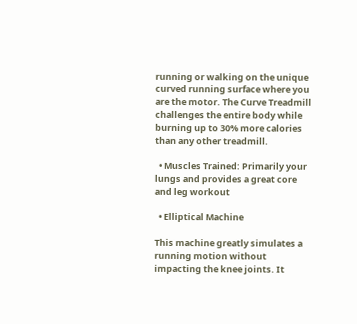running or walking on the unique curved running surface where you are the motor. The Curve Treadmill challenges the entire body while burning up to 30% more calories than any other treadmill.

  • Muscles Trained: Primarily your lungs and provides a great core and leg workout

  • Elliptical Machine

This machine greatly simulates a running motion without impacting the knee joints. It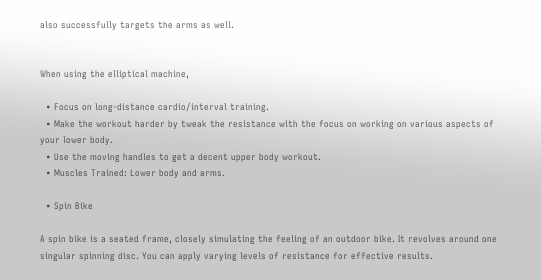also successfully targets the arms as well.


When using the elliptical machine,

  • Focus on long-distance cardio/interval training.
  • Make the workout harder by tweak the resistance with the focus on working on various aspects of your lower body.
  • Use the moving handles to get a decent upper body workout.
  • Muscles Trained: Lower body and arms.

  • Spin Bike

A spin bike is a seated frame, closely simulating the feeling of an outdoor bike. It revolves around one singular spinning disc. You can apply varying levels of resistance for effective results.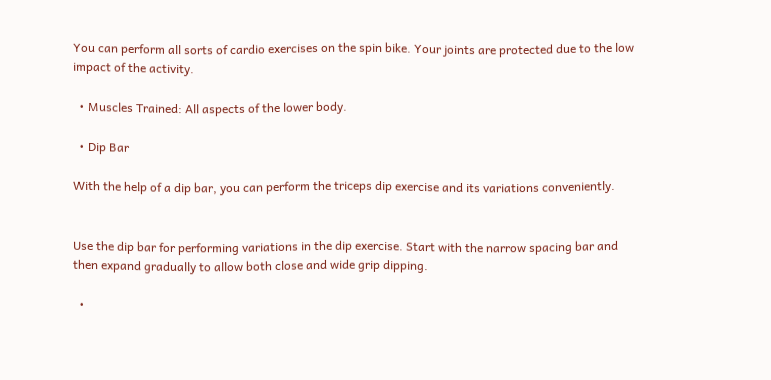You can perform all sorts of cardio exercises on the spin bike. Your joints are protected due to the low impact of the activity.

  • Muscles Trained: All aspects of the lower body.

  • Dip Bar

With the help of a dip bar, you can perform the triceps dip exercise and its variations conveniently.


Use the dip bar for performing variations in the dip exercise. Start with the narrow spacing bar and then expand gradually to allow both close and wide grip dipping.

  •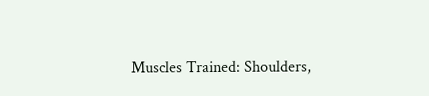Muscles Trained: Shoulders,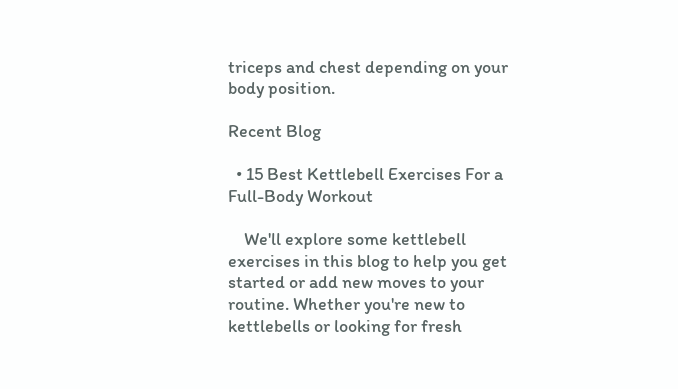triceps and chest depending on your body position.

Recent Blog

  • 15 Best Kettlebell Exercises For a Full-Body Workout

    We'll explore some kettlebell exercises in this blog to help you get started or add new moves to your routine. Whether you're new to kettlebells or looking for fresh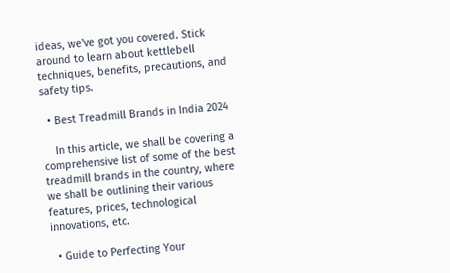ideas, we've got you covered. Stick around to learn about kettlebell techniques, benefits, precautions, and safety tips.

  • Best Treadmill Brands in India 2024

    In this article, we shall be covering a comprehensive list of some of the best treadmill brands in the country, where we shall be outlining their various features, prices, technological innovations, etc.

  • Guide to Perfecting Your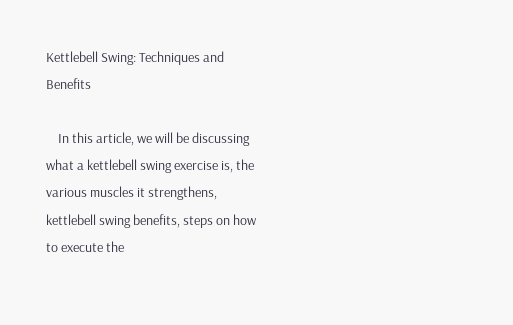Kettlebell Swing: Techniques and Benefits

    In this article, we will be discussing what a kettlebell swing exercise is, the various muscles it strengthens, kettlebell swing benefits, steps on how to execute the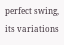perfect swing, its variations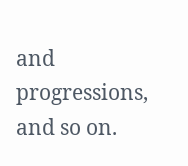and progressions, and so on.